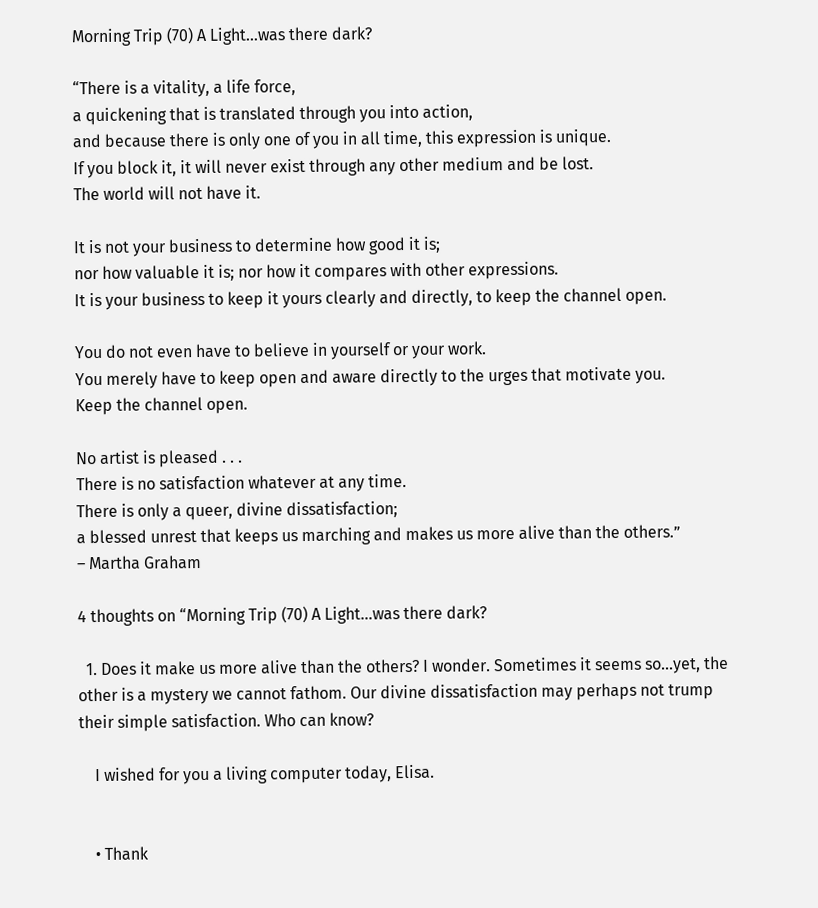Morning Trip (70) A Light…was there dark?

“There is a vitality, a life force,
a quickening that is translated through you into action,
and because there is only one of you in all time, this expression is unique.
If you block it, it will never exist through any other medium and be lost.
The world will not have it.

It is not your business to determine how good it is;
nor how valuable it is; nor how it compares with other expressions.
It is your business to keep it yours clearly and directly, to keep the channel open.

You do not even have to believe in yourself or your work.
You merely have to keep open and aware directly to the urges that motivate you.
Keep the channel open.

No artist is pleased . . .
There is no satisfaction whatever at any time.
There is only a queer, divine dissatisfaction;
a blessed unrest that keeps us marching and makes us more alive than the others.”
– Martha Graham

4 thoughts on “Morning Trip (70) A Light…was there dark?

  1. Does it make us more alive than the others? I wonder. Sometimes it seems so…yet, the other is a mystery we cannot fathom. Our divine dissatisfaction may perhaps not trump their simple satisfaction. Who can know?

    I wished for you a living computer today, Elisa.


    • Thank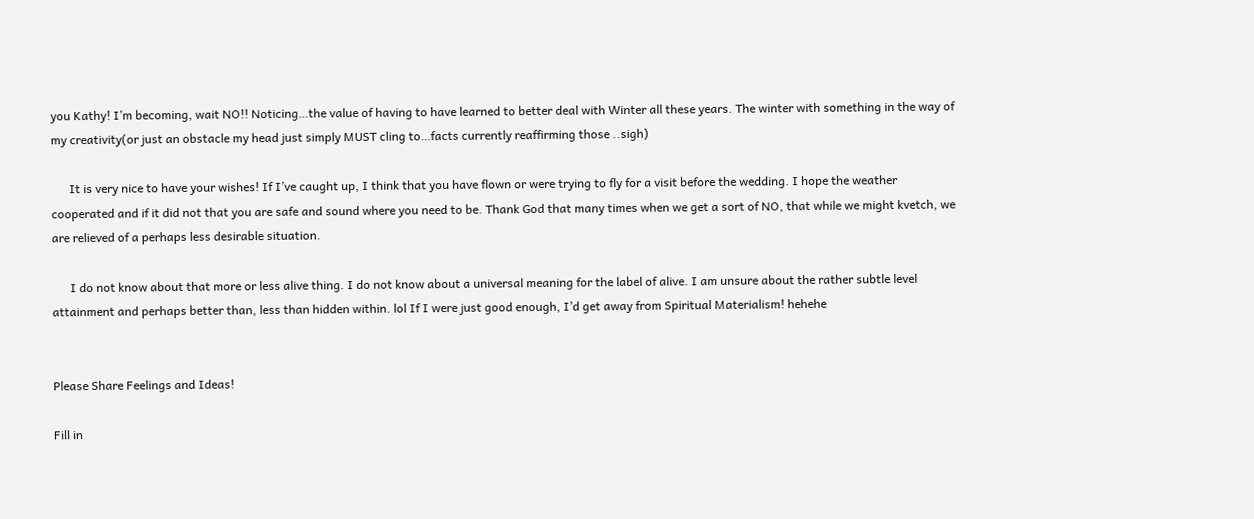you Kathy! I’m becoming, wait NO!! Noticing…the value of having to have learned to better deal with Winter all these years. The winter with something in the way of my creativity(or just an obstacle my head just simply MUST cling to…facts currently reaffirming those ..sigh)

      It is very nice to have your wishes! If I’ve caught up, I think that you have flown or were trying to fly for a visit before the wedding. I hope the weather cooperated and if it did not that you are safe and sound where you need to be. Thank God that many times when we get a sort of NO, that while we might kvetch, we are relieved of a perhaps less desirable situation.

      I do not know about that more or less alive thing. I do not know about a universal meaning for the label of alive. I am unsure about the rather subtle level attainment and perhaps better than, less than hidden within. lol If I were just good enough, I’d get away from Spiritual Materialism! hehehe


Please Share Feelings and Ideas!

Fill in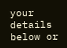your details below or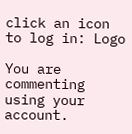click an icon to log in: Logo

You are commenting using your account.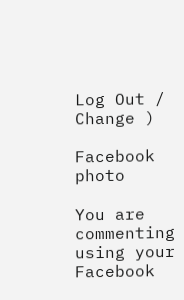Log Out /  Change )

Facebook photo

You are commenting using your Facebook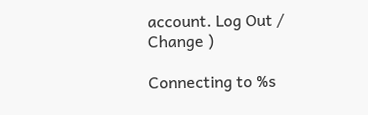account. Log Out /  Change )

Connecting to %s